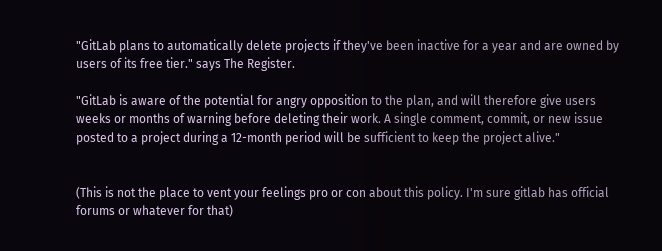"GitLab plans to automatically delete projects if they've been inactive for a year and are owned by users of its free tier." says The Register.

"GitLab is aware of the potential for angry opposition to the plan, and will therefore give users weeks or months of warning before deleting their work. A single comment, commit, or new issue posted to a project during a 12-month period will be sufficient to keep the project alive."


(This is not the place to vent your feelings pro or con about this policy. I'm sure gitlab has official forums or whatever for that)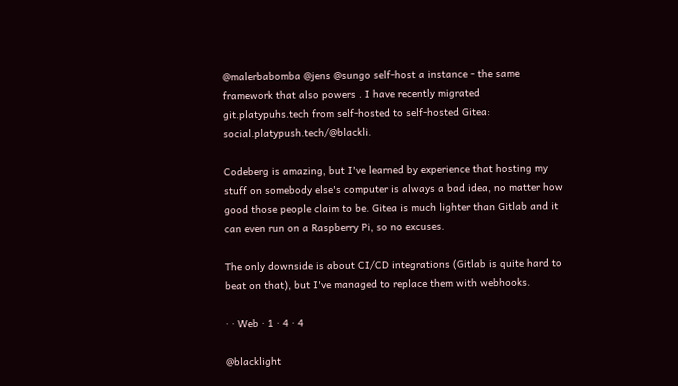@malerbabomba @jens @sungo self-host a instance - the same framework that also powers . I have recently migrated git.platypuhs.tech from self-hosted to self-hosted Gitea: social.platypush.tech/@blackli.

Codeberg is amazing, but I've learned by experience that hosting my stuff on somebody else's computer is always a bad idea, no matter how good those people claim to be. Gitea is much lighter than Gitlab and it can even run on a Raspberry Pi, so no excuses.

The only downside is about CI/CD integrations (Gitlab is quite hard to beat on that), but I've managed to replace them with webhooks.

· · Web · 1 · 4 · 4

@blacklight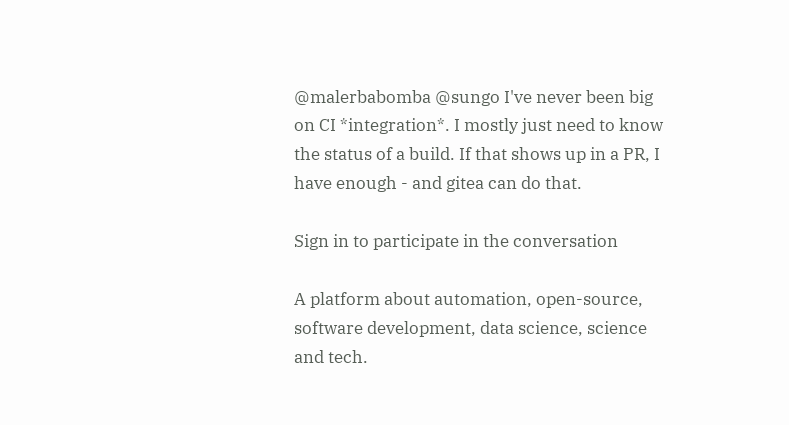@malerbabomba @sungo I've never been big on CI *integration*. I mostly just need to know the status of a build. If that shows up in a PR, I have enough - and gitea can do that.

Sign in to participate in the conversation

A platform about automation, open-source, software development, data science, science and tech.